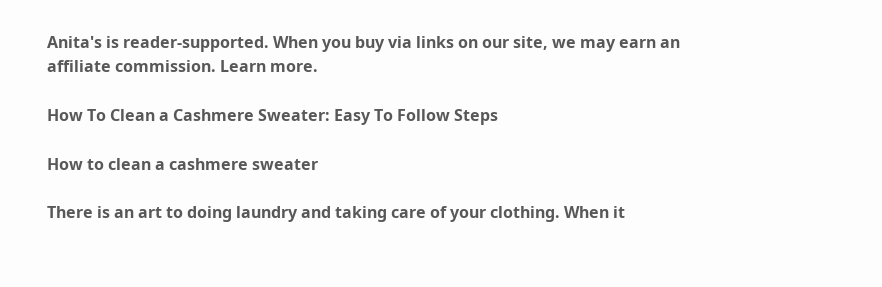Anita's is reader-supported. When you buy via links on our site, we may earn an affiliate commission. Learn more.

How To Clean a Cashmere Sweater: Easy To Follow Steps

How to clean a cashmere sweater

There is an art to doing laundry and taking care of your clothing. When it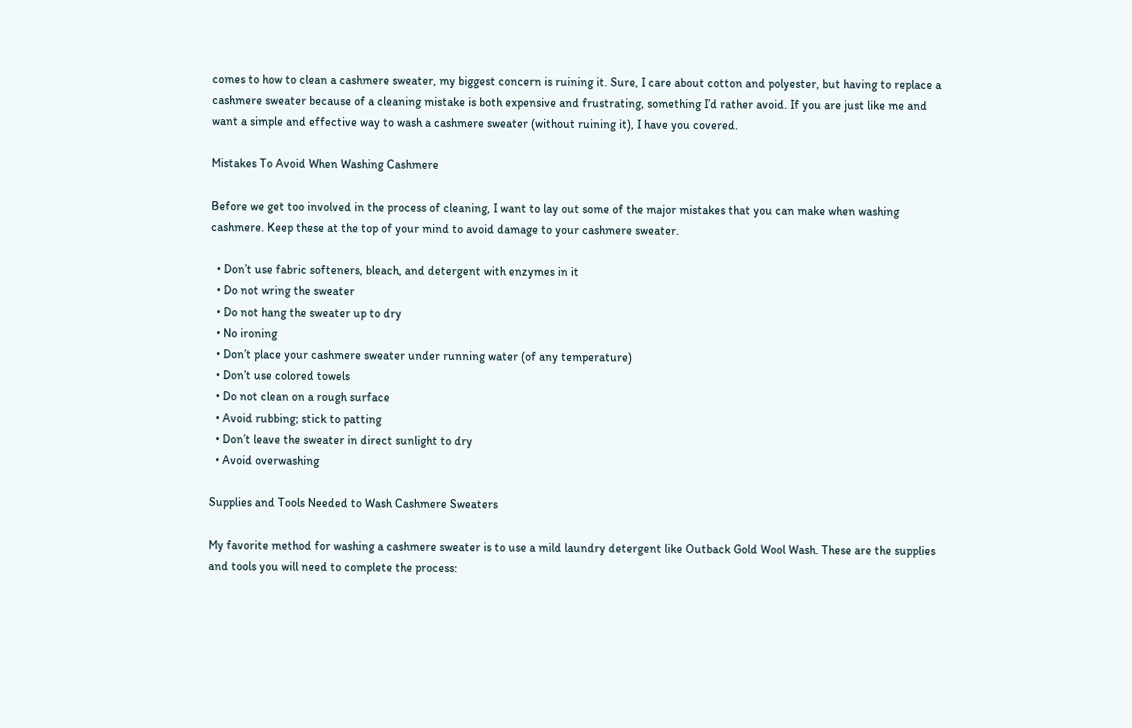comes to how to clean a cashmere sweater, my biggest concern is ruining it. Sure, I care about cotton and polyester, but having to replace a cashmere sweater because of a cleaning mistake is both expensive and frustrating, something I’d rather avoid. If you are just like me and want a simple and effective way to wash a cashmere sweater (without ruining it), I have you covered.

Mistakes To Avoid When Washing Cashmere

Before we get too involved in the process of cleaning, I want to lay out some of the major mistakes that you can make when washing cashmere. Keep these at the top of your mind to avoid damage to your cashmere sweater.

  • Don’t use fabric softeners, bleach, and detergent with enzymes in it
  • Do not wring the sweater
  • Do not hang the sweater up to dry
  • No ironing
  • Don’t place your cashmere sweater under running water (of any temperature)
  • Don’t use colored towels
  • Do not clean on a rough surface
  • Avoid rubbing; stick to patting
  • Don’t leave the sweater in direct sunlight to dry
  • Avoid overwashing

Supplies and Tools Needed to Wash Cashmere Sweaters

My favorite method for washing a cashmere sweater is to use a mild laundry detergent like Outback Gold Wool Wash. These are the supplies and tools you will need to complete the process: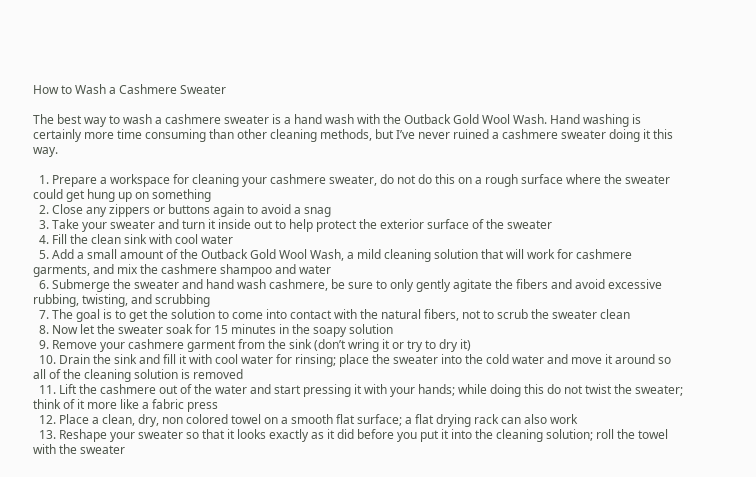How to Wash a Cashmere Sweater

The best way to wash a cashmere sweater is a hand wash with the Outback Gold Wool Wash. Hand washing is certainly more time consuming than other cleaning methods, but I’ve never ruined a cashmere sweater doing it this way.

  1. Prepare a workspace for cleaning your cashmere sweater, do not do this on a rough surface where the sweater could get hung up on something
  2. Close any zippers or buttons again to avoid a snag
  3. Take your sweater and turn it inside out to help protect the exterior surface of the sweater
  4. Fill the clean sink with cool water
  5. Add a small amount of the Outback Gold Wool Wash, a mild cleaning solution that will work for cashmere garments, and mix the cashmere shampoo and water
  6. Submerge the sweater and hand wash cashmere, be sure to only gently agitate the fibers and avoid excessive rubbing, twisting, and scrubbing
  7. The goal is to get the solution to come into contact with the natural fibers, not to scrub the sweater clean
  8. Now let the sweater soak for 15 minutes in the soapy solution
  9. Remove your cashmere garment from the sink (don’t wring it or try to dry it)
  10. Drain the sink and fill it with cool water for rinsing; place the sweater into the cold water and move it around so all of the cleaning solution is removed
  11. Lift the cashmere out of the water and start pressing it with your hands; while doing this do not twist the sweater; think of it more like a fabric press
  12. Place a clean, dry, non colored towel on a smooth flat surface; a flat drying rack can also work
  13. Reshape your sweater so that it looks exactly as it did before you put it into the cleaning solution; roll the towel with the sweater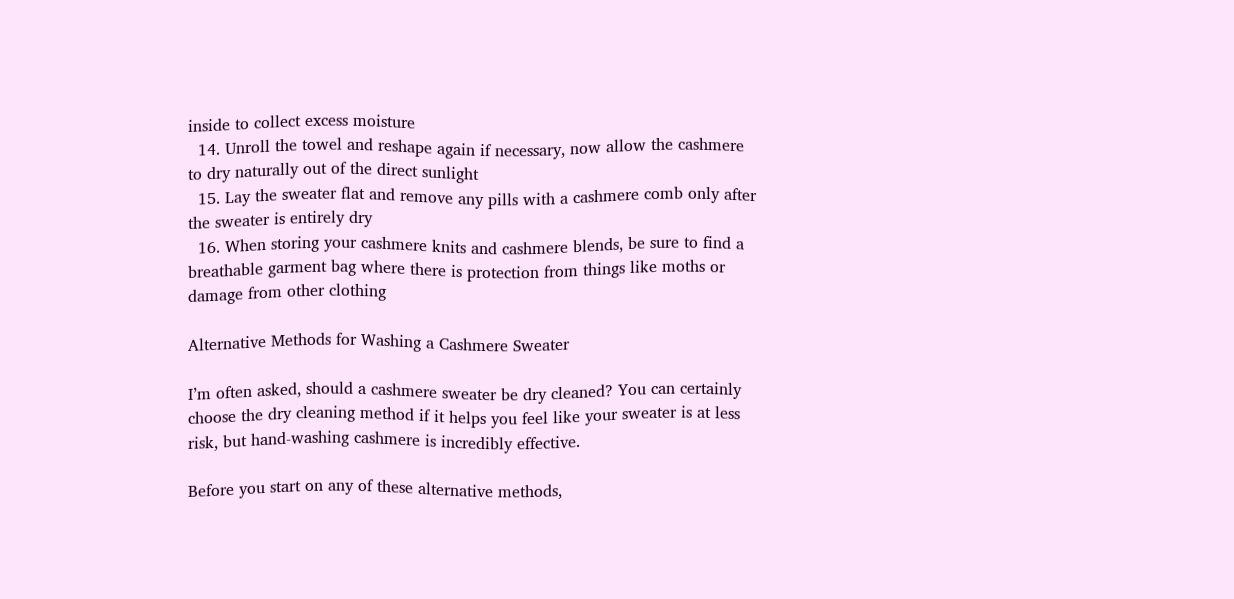inside to collect excess moisture
  14. Unroll the towel and reshape again if necessary, now allow the cashmere to dry naturally out of the direct sunlight
  15. Lay the sweater flat and remove any pills with a cashmere comb only after the sweater is entirely dry
  16. When storing your cashmere knits and cashmere blends, be sure to find a breathable garment bag where there is protection from things like moths or damage from other clothing

Alternative Methods for Washing a Cashmere Sweater

I’m often asked, should a cashmere sweater be dry cleaned? You can certainly choose the dry cleaning method if it helps you feel like your sweater is at less risk, but hand-washing cashmere is incredibly effective.

Before you start on any of these alternative methods,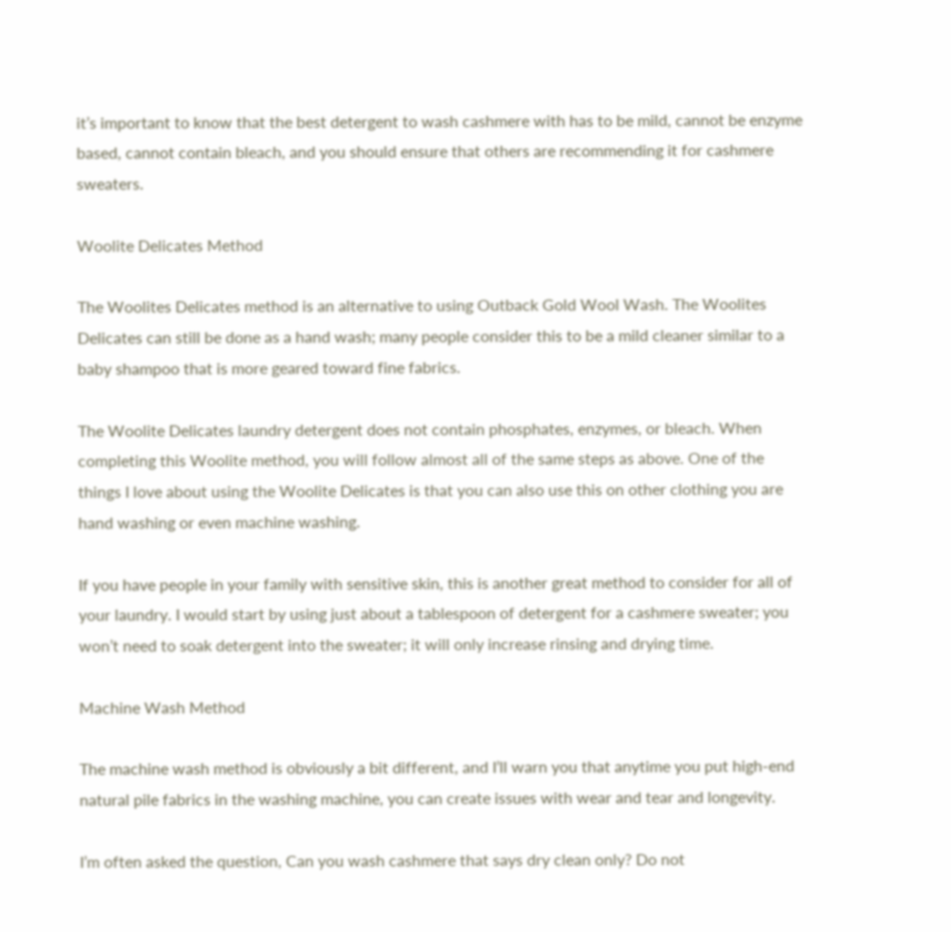it’s important to know that the best detergent to wash cashmere with has to be mild, cannot be enzyme based, cannot contain bleach, and you should ensure that others are recommending it for cashmere sweaters.

Woolite Delicates Method

The Woolites Delicates method is an alternative to using Outback Gold Wool Wash. The Woolites Delicates can still be done as a hand wash; many people consider this to be a mild cleaner similar to a baby shampoo that is more geared toward fine fabrics.

The Woolite Delicates laundry detergent does not contain phosphates, enzymes, or bleach. When completing this Woolite method, you will follow almost all of the same steps as above. One of the things I love about using the Woolite Delicates is that you can also use this on other clothing you are hand washing or even machine washing.

If you have people in your family with sensitive skin, this is another great method to consider for all of your laundry. I would start by using just about a tablespoon of detergent for a cashmere sweater; you won’t need to soak detergent into the sweater; it will only increase rinsing and drying time.

Machine Wash Method

The machine wash method is obviously a bit different, and I’ll warn you that anytime you put high-end natural pile fabrics in the washing machine, you can create issues with wear and tear and longevity.

I’m often asked the question, Can you wash cashmere that says dry clean only? Do not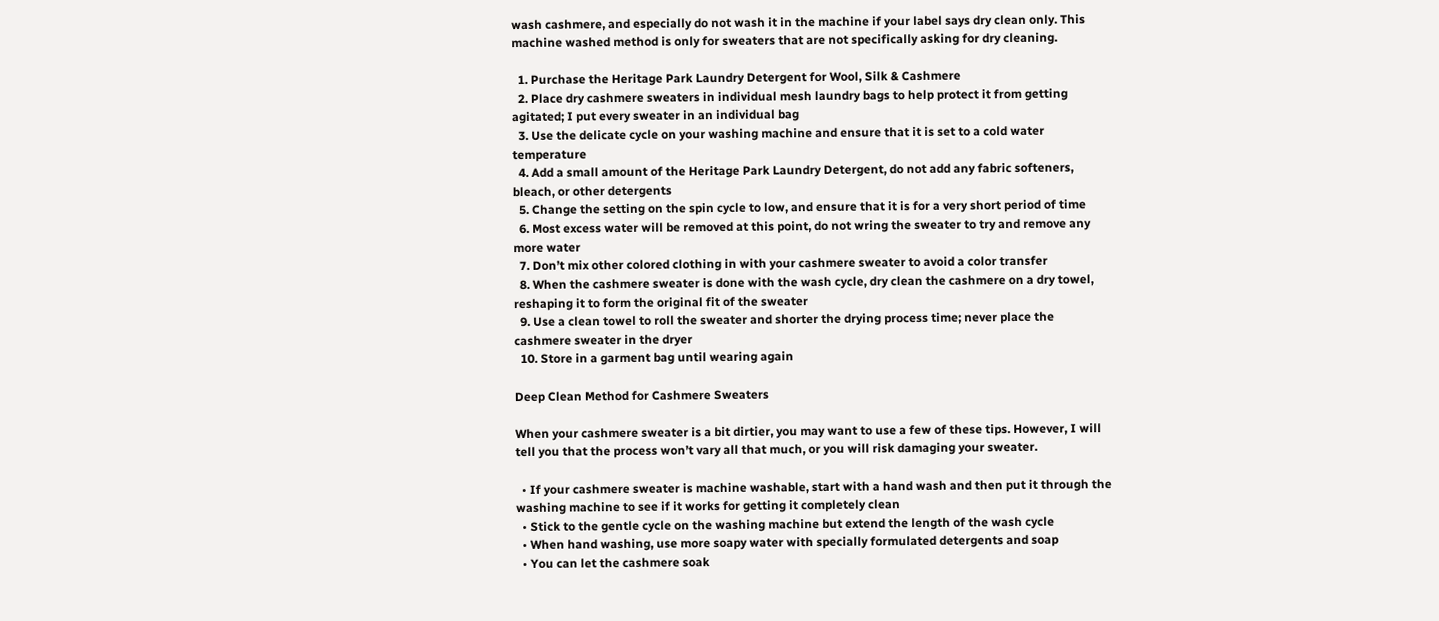wash cashmere, and especially do not wash it in the machine if your label says dry clean only. This machine washed method is only for sweaters that are not specifically asking for dry cleaning.

  1. Purchase the Heritage Park Laundry Detergent for Wool, Silk & Cashmere
  2. Place dry cashmere sweaters in individual mesh laundry bags to help protect it from getting agitated; I put every sweater in an individual bag
  3. Use the delicate cycle on your washing machine and ensure that it is set to a cold water temperature
  4. Add a small amount of the Heritage Park Laundry Detergent, do not add any fabric softeners, bleach, or other detergents
  5. Change the setting on the spin cycle to low, and ensure that it is for a very short period of time
  6. Most excess water will be removed at this point, do not wring the sweater to try and remove any more water
  7. Don’t mix other colored clothing in with your cashmere sweater to avoid a color transfer
  8. When the cashmere sweater is done with the wash cycle, dry clean the cashmere on a dry towel, reshaping it to form the original fit of the sweater
  9. Use a clean towel to roll the sweater and shorter the drying process time; never place the cashmere sweater in the dryer
  10. Store in a garment bag until wearing again

Deep Clean Method for Cashmere Sweaters

When your cashmere sweater is a bit dirtier, you may want to use a few of these tips. However, I will tell you that the process won’t vary all that much, or you will risk damaging your sweater.

  • If your cashmere sweater is machine washable, start with a hand wash and then put it through the washing machine to see if it works for getting it completely clean
  • Stick to the gentle cycle on the washing machine but extend the length of the wash cycle
  • When hand washing, use more soapy water with specially formulated detergents and soap
  • You can let the cashmere soak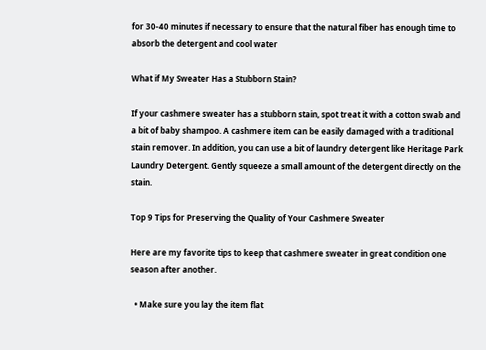for 30-40 minutes if necessary to ensure that the natural fiber has enough time to absorb the detergent and cool water

What if My Sweater Has a Stubborn Stain?

If your cashmere sweater has a stubborn stain, spot treat it with a cotton swab and a bit of baby shampoo. A cashmere item can be easily damaged with a traditional stain remover. In addition, you can use a bit of laundry detergent like Heritage Park Laundry Detergent. Gently squeeze a small amount of the detergent directly on the stain.

Top 9 Tips for Preserving the Quality of Your Cashmere Sweater

Here are my favorite tips to keep that cashmere sweater in great condition one season after another.

  • Make sure you lay the item flat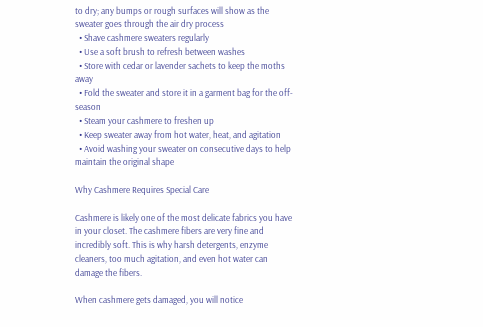to dry; any bumps or rough surfaces will show as the sweater goes through the air dry process
  • Shave cashmere sweaters regularly
  • Use a soft brush to refresh between washes
  • Store with cedar or lavender sachets to keep the moths away
  • Fold the sweater and store it in a garment bag for the off-season
  • Steam your cashmere to freshen up
  • Keep sweater away from hot water, heat, and agitation
  • Avoid washing your sweater on consecutive days to help maintain the original shape

Why Cashmere Requires Special Care

Cashmere is likely one of the most delicate fabrics you have in your closet. The cashmere fibers are very fine and incredibly soft. This is why harsh detergents, enzyme cleaners, too much agitation, and even hot water can damage the fibers.

When cashmere gets damaged, you will notice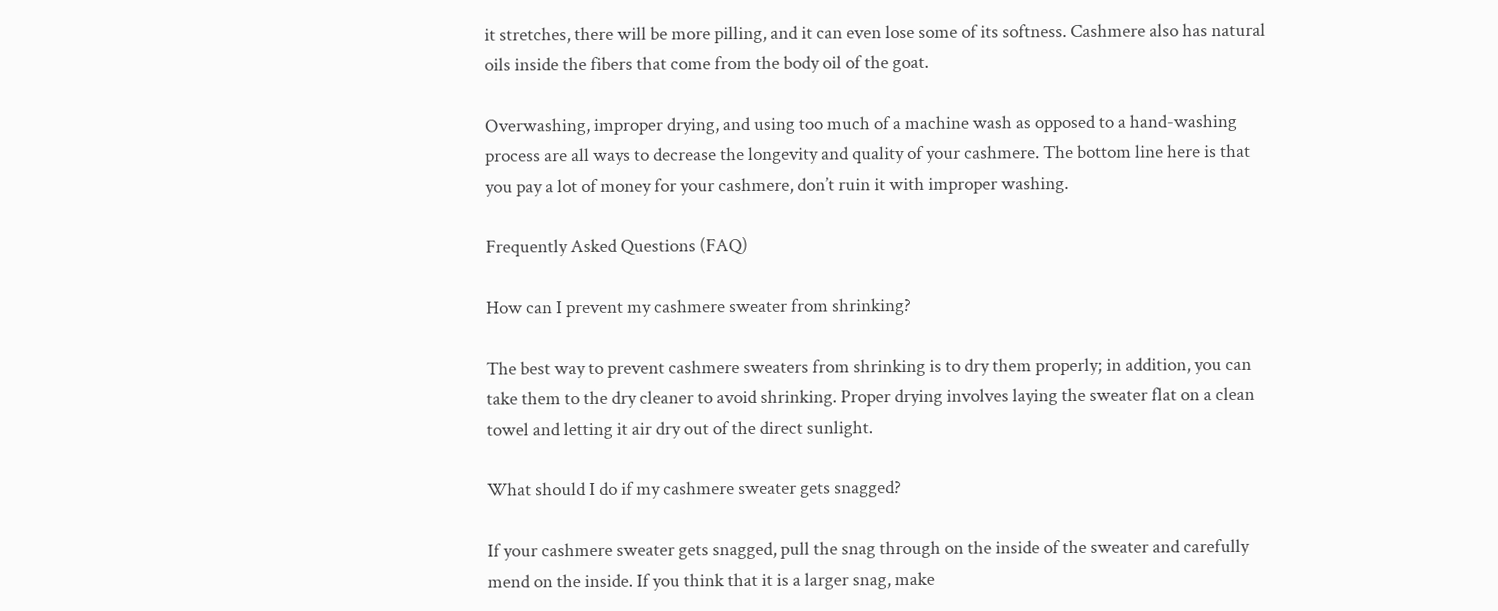it stretches, there will be more pilling, and it can even lose some of its softness. Cashmere also has natural oils inside the fibers that come from the body oil of the goat.

Overwashing, improper drying, and using too much of a machine wash as opposed to a hand-washing process are all ways to decrease the longevity and quality of your cashmere. The bottom line here is that you pay a lot of money for your cashmere, don’t ruin it with improper washing.

Frequently Asked Questions (FAQ)

How can I prevent my cashmere sweater from shrinking?

The best way to prevent cashmere sweaters from shrinking is to dry them properly; in addition, you can take them to the dry cleaner to avoid shrinking. Proper drying involves laying the sweater flat on a clean towel and letting it air dry out of the direct sunlight.

What should I do if my cashmere sweater gets snagged?

If your cashmere sweater gets snagged, pull the snag through on the inside of the sweater and carefully mend on the inside. If you think that it is a larger snag, make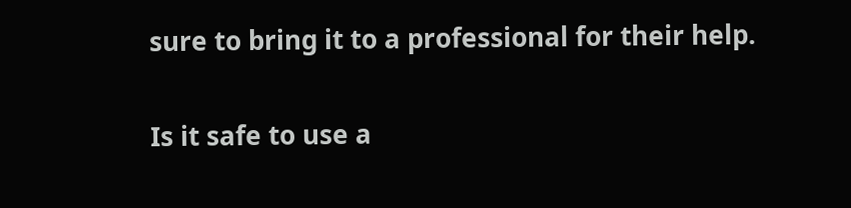sure to bring it to a professional for their help.

Is it safe to use a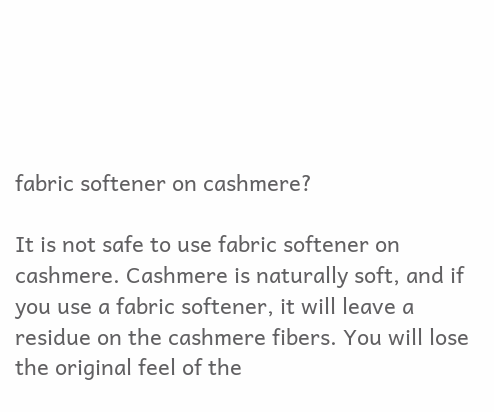fabric softener on cashmere?

It is not safe to use fabric softener on cashmere. Cashmere is naturally soft, and if you use a fabric softener, it will leave a residue on the cashmere fibers. You will lose the original feel of the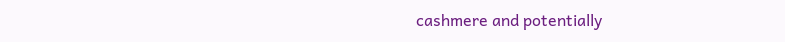cashmere and potentially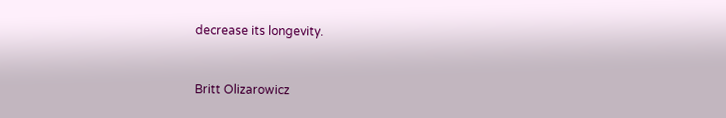decrease its longevity.


Britt Olizarowicz